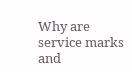Why are service marks and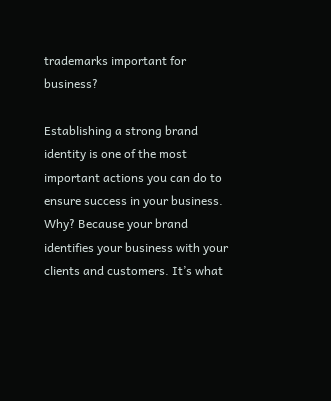trademarks important for business?

Establishing a strong brand identity is one of the most important actions you can do to ensure success in your business. Why? Because your brand identifies your business with your clients and customers. It’s what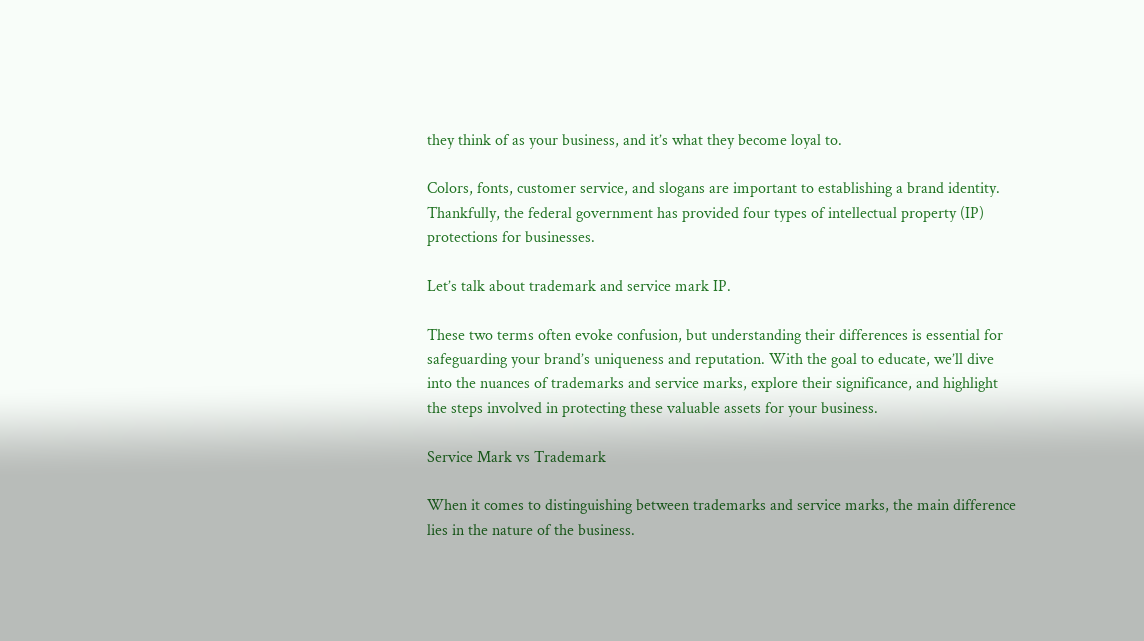they think of as your business, and it’s what they become loyal to.

Colors, fonts, customer service, and slogans are important to establishing a brand identity.  Thankfully, the federal government has provided four types of intellectual property (IP) protections for businesses.

Let’s talk about trademark and service mark IP.

These two terms often evoke confusion, but understanding their differences is essential for safeguarding your brand’s uniqueness and reputation. With the goal to educate, we’ll dive into the nuances of trademarks and service marks, explore their significance, and highlight the steps involved in protecting these valuable assets for your business.

Service Mark vs Trademark

When it comes to distinguishing between trademarks and service marks, the main difference lies in the nature of the business.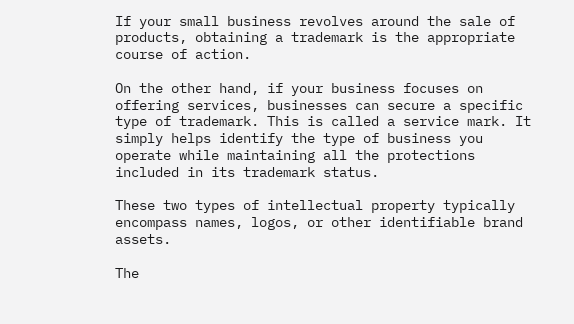If your small business revolves around the sale of products, obtaining a trademark is the appropriate course of action.

On the other hand, if your business focuses on offering services, businesses can secure a specific type of trademark. This is called a service mark. It simply helps identify the type of business you operate while maintaining all the protections included in its trademark status.

These two types of intellectual property typically encompass names, logos, or other identifiable brand assets.

The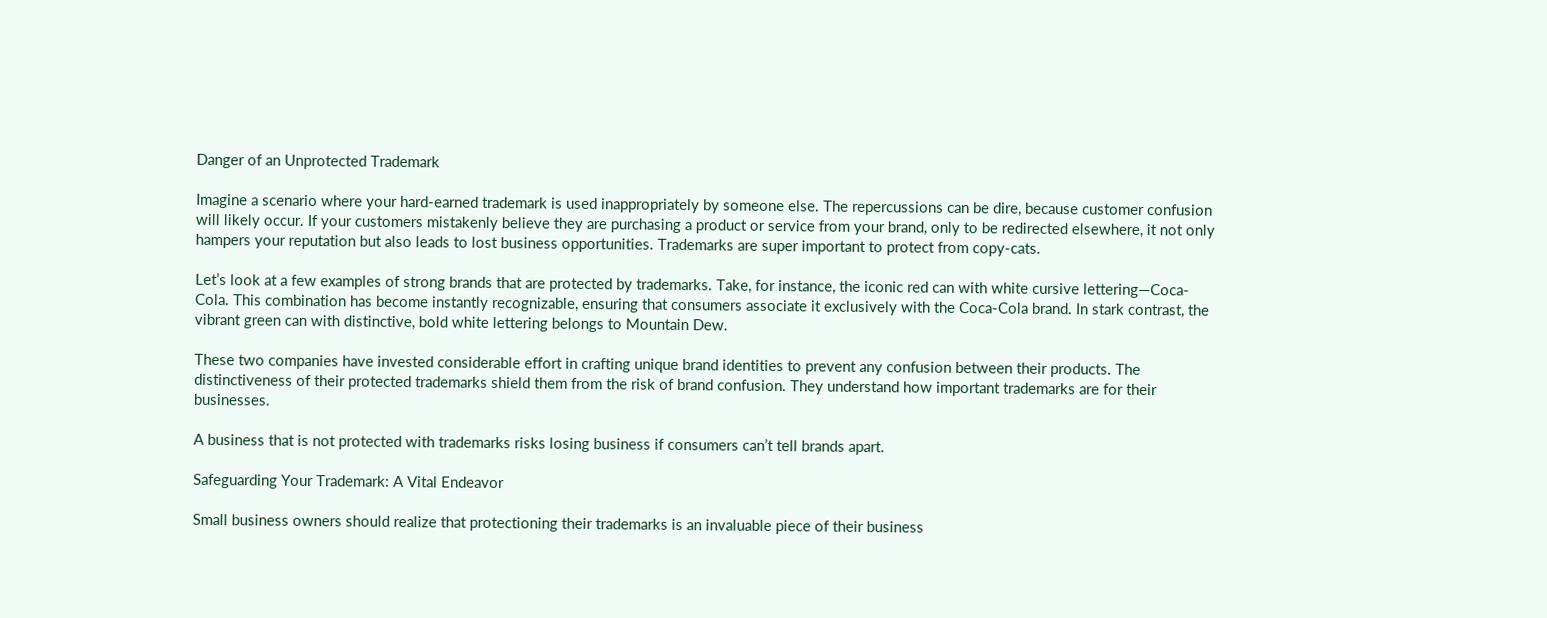Danger of an Unprotected Trademark

Imagine a scenario where your hard-earned trademark is used inappropriately by someone else. The repercussions can be dire, because customer confusion will likely occur. If your customers mistakenly believe they are purchasing a product or service from your brand, only to be redirected elsewhere, it not only hampers your reputation but also leads to lost business opportunities. Trademarks are super important to protect from copy-cats.

Let’s look at a few examples of strong brands that are protected by trademarks. Take, for instance, the iconic red can with white cursive lettering—Coca-Cola. This combination has become instantly recognizable, ensuring that consumers associate it exclusively with the Coca-Cola brand. In stark contrast, the vibrant green can with distinctive, bold white lettering belongs to Mountain Dew.

These two companies have invested considerable effort in crafting unique brand identities to prevent any confusion between their products. The distinctiveness of their protected trademarks shield them from the risk of brand confusion. They understand how important trademarks are for their businesses.

A business that is not protected with trademarks risks losing business if consumers can’t tell brands apart.

Safeguarding Your Trademark: A Vital Endeavor

Small business owners should realize that protectioning their trademarks is an invaluable piece of their business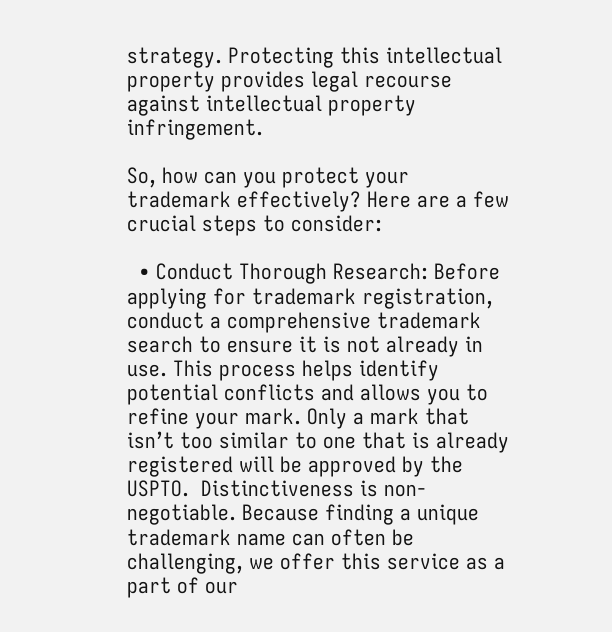strategy. Protecting this intellectual property provides legal recourse against intellectual property infringement.

So, how can you protect your trademark effectively? Here are a few crucial steps to consider:

  • Conduct Thorough Research: Before applying for trademark registration, conduct a comprehensive trademark search to ensure it is not already in use. This process helps identify potential conflicts and allows you to refine your mark. Only a mark that isn’t too similar to one that is already registered will be approved by the USPTO.  Distinctiveness is non-negotiable. Because finding a unique trademark name can often be challenging, we offer this service as a part of our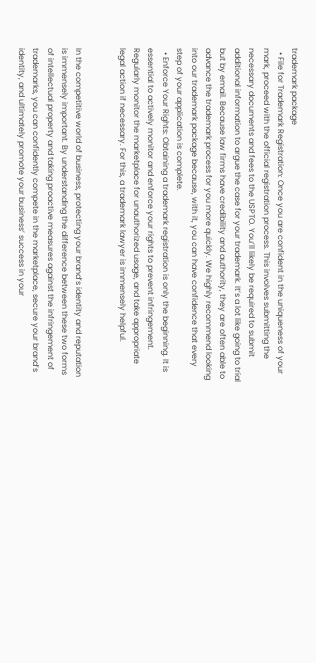trademark package
  • File for Trademark Registration: Once you are confident in the uniqueness of your mark, proceed with the official registration process. This involves submitting the necessary documents and fees to the USPTO. You’ll likely be required to submit additional information to argue the case for your trademark. It’s a lot like going to trial but by email. Because law firms have credibility and authority, they are often able to advance the trademark process for you more quickly. We highly recommend looking into our trademark package because, with it, you can have confidence that every step of your application is complete.
  • Enforce Your Rights: Obtaining a trademark registration is only the beginning. It is essential to actively monitor and enforce your rights to prevent infringement. Regularly monitor the marketplace for unauthorized usage, and take appropriate legal action if necessary. For this, a trademark lawyer is immensely helpful.


In the competitive world of business, protecting your brand’s identity and reputation is immensely important. By understanding the difference between these two forms of intellectual property and taking proactive measures against the infringement of trademarks, you can confidently compete in the marketplace, secure your brand’s identity, and ultimately promote your business’ success in your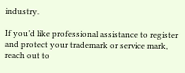industry.

If you’d like professional assistance to register and protect your trademark or service mark, reach out to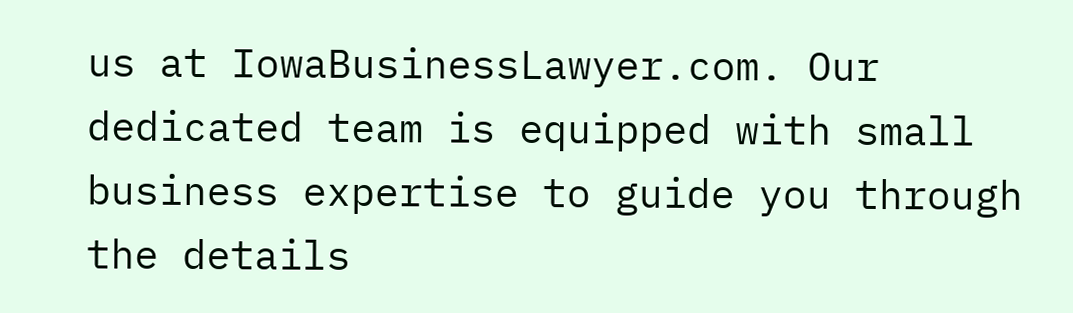us at IowaBusinessLawyer.com. Our dedicated team is equipped with small business expertise to guide you through the details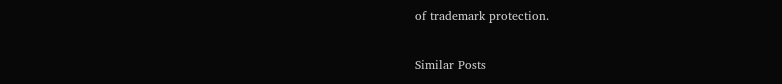of trademark protection.

Similar Posts